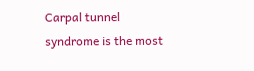Carpal tunnel syndrome is the most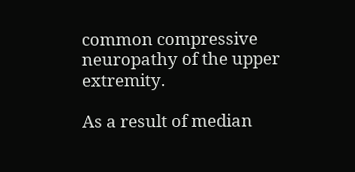common compressive neuropathy of the upper extremity.

As a result of median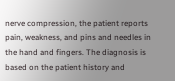nerve compression, the patient reports pain, weakness, and pins and needles in the hand and fingers. The diagnosis is based on the patient history and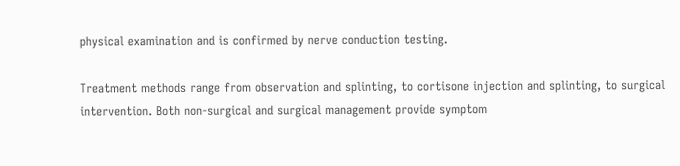physical examination and is confirmed by nerve conduction testing.

Treatment methods range from observation and splinting, to cortisone injection and splinting, to surgical intervention. Both non-surgical and surgical management provide symptom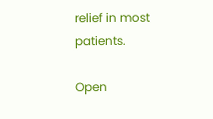relief in most patients.

Open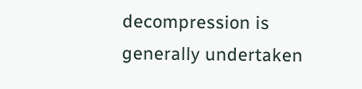decompression is generally undertaken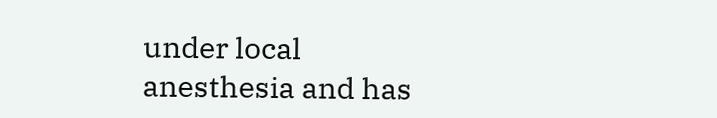under local anesthesia and has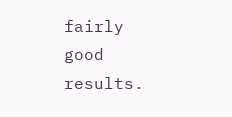fairly good results.